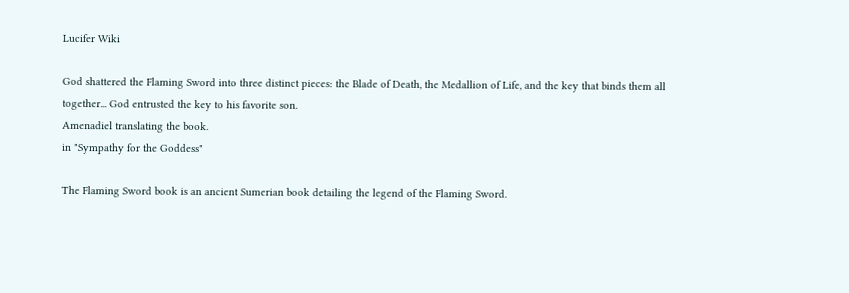Lucifer Wiki

God shattered the Flaming Sword into three distinct pieces: the Blade of Death, the Medallion of Life, and the key that binds them all together... God entrusted the key to his favorite son.
Amenadiel translating the book.
in "Sympathy for the Goddess"

The Flaming Sword book is an ancient Sumerian book detailing the legend of the Flaming Sword.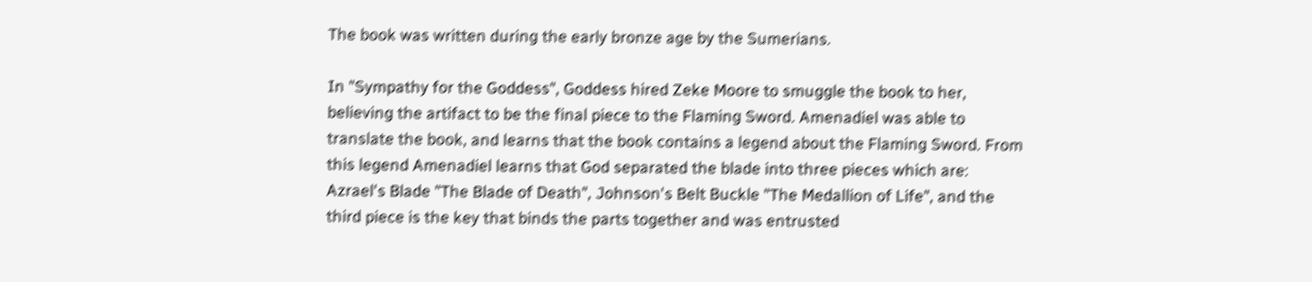The book was written during the early bronze age by the Sumerians.

In "Sympathy for the Goddess", Goddess hired Zeke Moore to smuggle the book to her, believing the artifact to be the final piece to the Flaming Sword. Amenadiel was able to translate the book, and learns that the book contains a legend about the Flaming Sword. From this legend Amenadiel learns that God separated the blade into three pieces which are: Azrael's Blade "The Blade of Death", Johnson's Belt Buckle "The Medallion of Life", and the third piece is the key that binds the parts together and was entrusted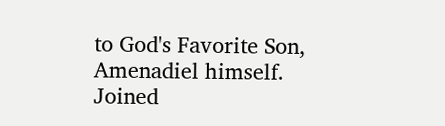to God's Favorite Son, Amenadiel himself. Joined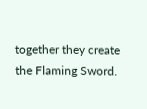together they create the Flaming Sword.